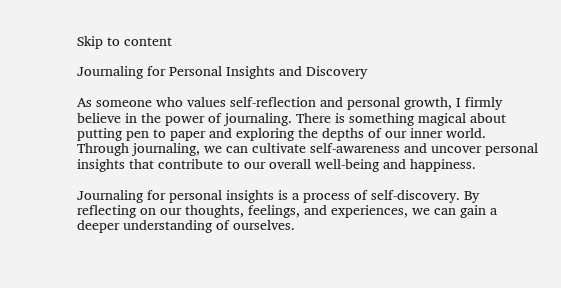Skip to content

Journaling for Personal Insights and Discovery

As someone who values self-reflection and personal growth, I firmly believe in the power of journaling. There is something magical about putting pen to paper and exploring the depths of our inner world. Through journaling, we can cultivate self-awareness and uncover personal insights that contribute to our overall well-being and happiness.

Journaling for personal insights is a process of self-discovery. By reflecting on our thoughts, feelings, and experiences, we can gain a deeper understanding of ourselves.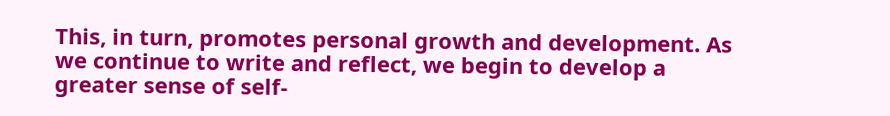This, in turn, promotes personal growth and development. As we continue to write and reflect, we begin to develop a greater sense of self-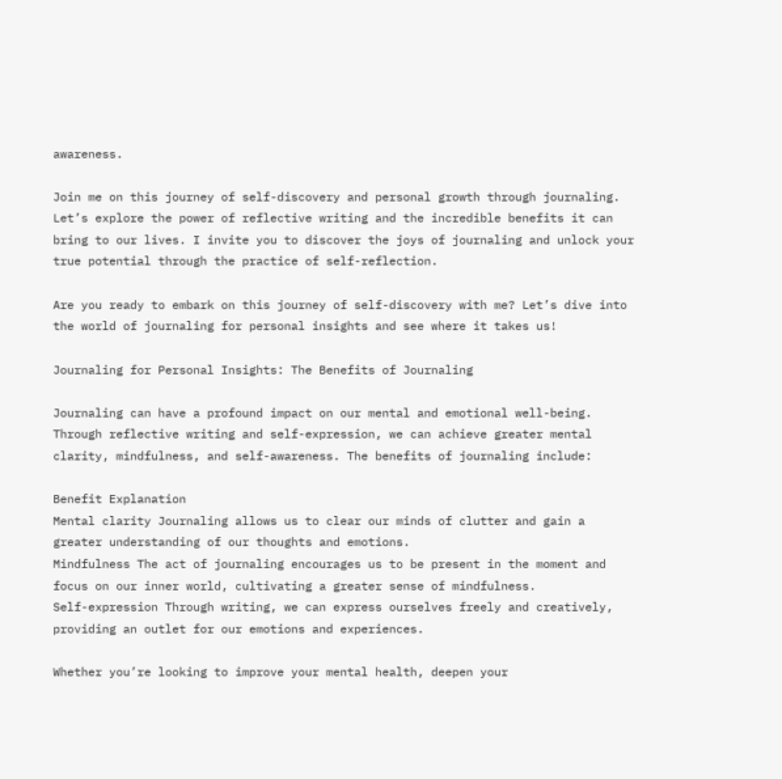awareness.

Join me on this journey of self-discovery and personal growth through journaling. Let’s explore the power of reflective writing and the incredible benefits it can bring to our lives. I invite you to discover the joys of journaling and unlock your true potential through the practice of self-reflection.

Are you ready to embark on this journey of self-discovery with me? Let’s dive into the world of journaling for personal insights and see where it takes us!

Journaling for Personal Insights: The Benefits of Journaling

Journaling can have a profound impact on our mental and emotional well-being. Through reflective writing and self-expression, we can achieve greater mental clarity, mindfulness, and self-awareness. The benefits of journaling include:

Benefit Explanation
Mental clarity Journaling allows us to clear our minds of clutter and gain a greater understanding of our thoughts and emotions.
Mindfulness The act of journaling encourages us to be present in the moment and focus on our inner world, cultivating a greater sense of mindfulness.
Self-expression Through writing, we can express ourselves freely and creatively, providing an outlet for our emotions and experiences.

Whether you’re looking to improve your mental health, deepen your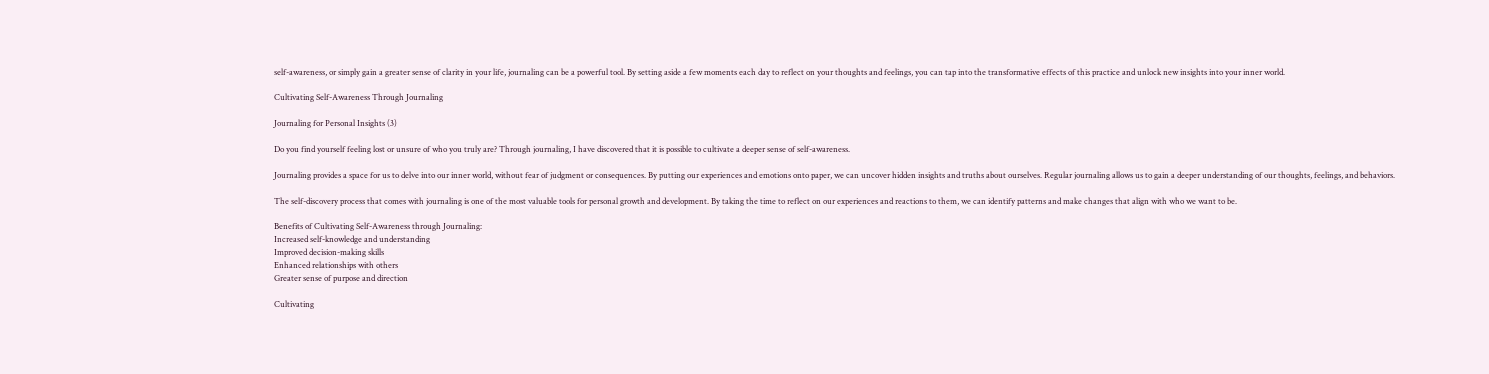self-awareness, or simply gain a greater sense of clarity in your life, journaling can be a powerful tool. By setting aside a few moments each day to reflect on your thoughts and feelings, you can tap into the transformative effects of this practice and unlock new insights into your inner world.

Cultivating Self-Awareness Through Journaling

Journaling for Personal Insights (3)

Do you find yourself feeling lost or unsure of who you truly are? Through journaling, I have discovered that it is possible to cultivate a deeper sense of self-awareness.

Journaling provides a space for us to delve into our inner world, without fear of judgment or consequences. By putting our experiences and emotions onto paper, we can uncover hidden insights and truths about ourselves. Regular journaling allows us to gain a deeper understanding of our thoughts, feelings, and behaviors.

The self-discovery process that comes with journaling is one of the most valuable tools for personal growth and development. By taking the time to reflect on our experiences and reactions to them, we can identify patterns and make changes that align with who we want to be.

Benefits of Cultivating Self-Awareness through Journaling:
Increased self-knowledge and understanding
Improved decision-making skills
Enhanced relationships with others
Greater sense of purpose and direction

Cultivating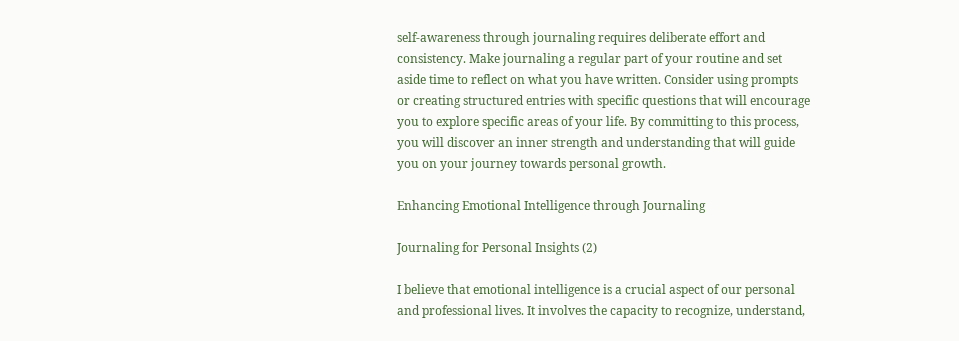self-awareness through journaling requires deliberate effort and consistency. Make journaling a regular part of your routine and set aside time to reflect on what you have written. Consider using prompts or creating structured entries with specific questions that will encourage you to explore specific areas of your life. By committing to this process, you will discover an inner strength and understanding that will guide you on your journey towards personal growth.

Enhancing Emotional Intelligence through Journaling

Journaling for Personal Insights (2)

I believe that emotional intelligence is a crucial aspect of our personal and professional lives. It involves the capacity to recognize, understand,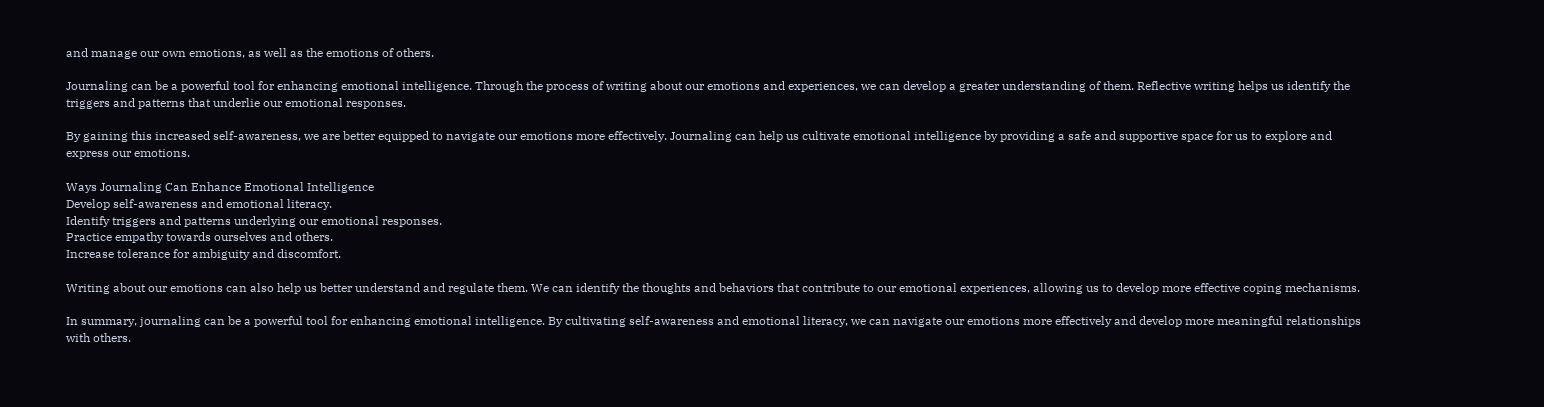and manage our own emotions, as well as the emotions of others.

Journaling can be a powerful tool for enhancing emotional intelligence. Through the process of writing about our emotions and experiences, we can develop a greater understanding of them. Reflective writing helps us identify the triggers and patterns that underlie our emotional responses.

By gaining this increased self-awareness, we are better equipped to navigate our emotions more effectively. Journaling can help us cultivate emotional intelligence by providing a safe and supportive space for us to explore and express our emotions.

Ways Journaling Can Enhance Emotional Intelligence
Develop self-awareness and emotional literacy.
Identify triggers and patterns underlying our emotional responses.
Practice empathy towards ourselves and others.
Increase tolerance for ambiguity and discomfort.

Writing about our emotions can also help us better understand and regulate them. We can identify the thoughts and behaviors that contribute to our emotional experiences, allowing us to develop more effective coping mechanisms.

In summary, journaling can be a powerful tool for enhancing emotional intelligence. By cultivating self-awareness and emotional literacy, we can navigate our emotions more effectively and develop more meaningful relationships with others.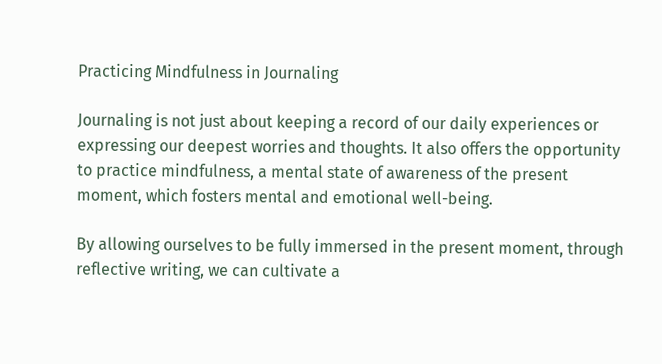Practicing Mindfulness in Journaling

Journaling is not just about keeping a record of our daily experiences or expressing our deepest worries and thoughts. It also offers the opportunity to practice mindfulness, a mental state of awareness of the present moment, which fosters mental and emotional well-being.

By allowing ourselves to be fully immersed in the present moment, through reflective writing, we can cultivate a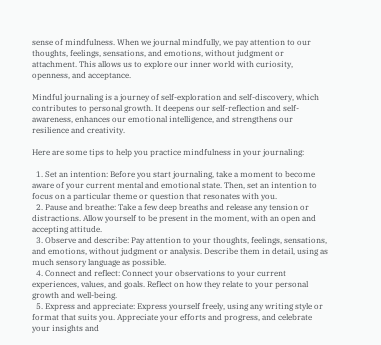sense of mindfulness. When we journal mindfully, we pay attention to our thoughts, feelings, sensations, and emotions, without judgment or attachment. This allows us to explore our inner world with curiosity, openness, and acceptance.

Mindful journaling is a journey of self-exploration and self-discovery, which contributes to personal growth. It deepens our self-reflection and self-awareness, enhances our emotional intelligence, and strengthens our resilience and creativity.

Here are some tips to help you practice mindfulness in your journaling:

  1. Set an intention: Before you start journaling, take a moment to become aware of your current mental and emotional state. Then, set an intention to focus on a particular theme or question that resonates with you.
  2. Pause and breathe: Take a few deep breaths and release any tension or distractions. Allow yourself to be present in the moment, with an open and accepting attitude.
  3. Observe and describe: Pay attention to your thoughts, feelings, sensations, and emotions, without judgment or analysis. Describe them in detail, using as much sensory language as possible.
  4. Connect and reflect: Connect your observations to your current experiences, values, and goals. Reflect on how they relate to your personal growth and well-being.
  5. Express and appreciate: Express yourself freely, using any writing style or format that suits you. Appreciate your efforts and progress, and celebrate your insights and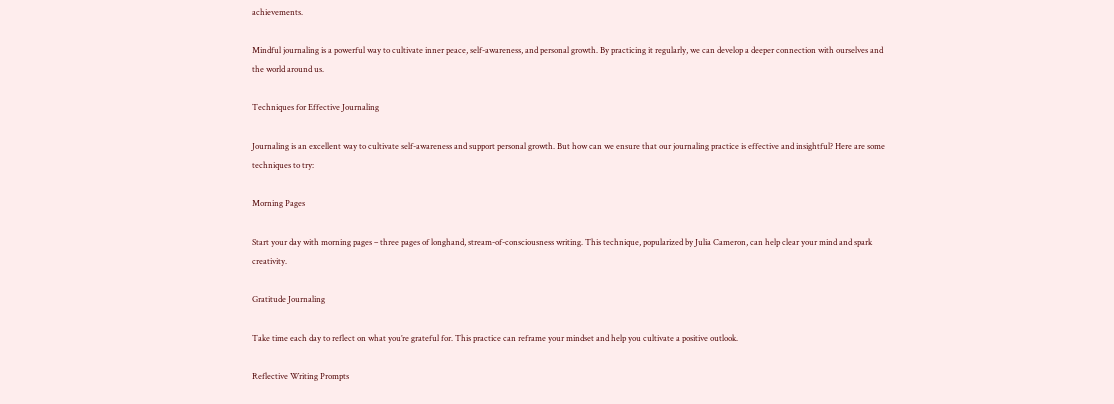achievements.

Mindful journaling is a powerful way to cultivate inner peace, self-awareness, and personal growth. By practicing it regularly, we can develop a deeper connection with ourselves and the world around us.

Techniques for Effective Journaling

Journaling is an excellent way to cultivate self-awareness and support personal growth. But how can we ensure that our journaling practice is effective and insightful? Here are some techniques to try:

Morning Pages

Start your day with morning pages – three pages of longhand, stream-of-consciousness writing. This technique, popularized by Julia Cameron, can help clear your mind and spark creativity.

Gratitude Journaling

Take time each day to reflect on what you’re grateful for. This practice can reframe your mindset and help you cultivate a positive outlook.

Reflective Writing Prompts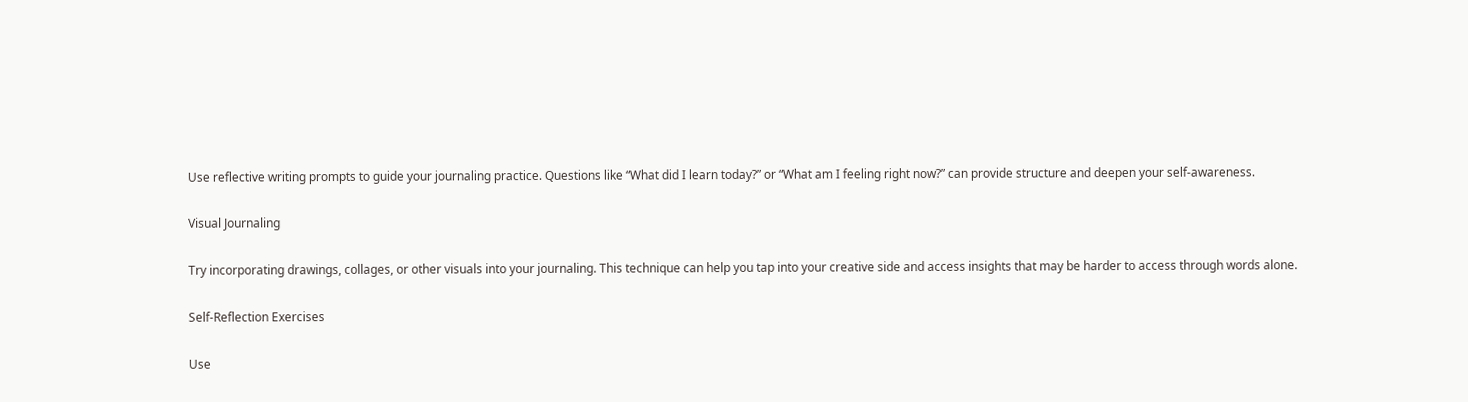Use reflective writing prompts to guide your journaling practice. Questions like “What did I learn today?” or “What am I feeling right now?” can provide structure and deepen your self-awareness.

Visual Journaling

Try incorporating drawings, collages, or other visuals into your journaling. This technique can help you tap into your creative side and access insights that may be harder to access through words alone.

Self-Reflection Exercises

Use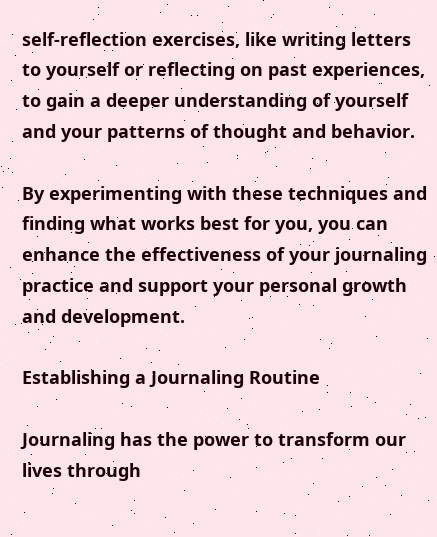self-reflection exercises, like writing letters to yourself or reflecting on past experiences, to gain a deeper understanding of yourself and your patterns of thought and behavior.

By experimenting with these techniques and finding what works best for you, you can enhance the effectiveness of your journaling practice and support your personal growth and development.

Establishing a Journaling Routine

Journaling has the power to transform our lives through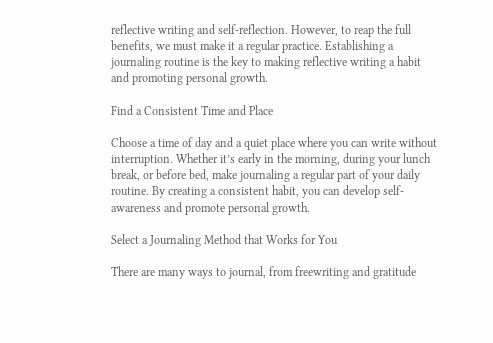reflective writing and self-reflection. However, to reap the full benefits, we must make it a regular practice. Establishing a journaling routine is the key to making reflective writing a habit and promoting personal growth.

Find a Consistent Time and Place

Choose a time of day and a quiet place where you can write without interruption. Whether it’s early in the morning, during your lunch break, or before bed, make journaling a regular part of your daily routine. By creating a consistent habit, you can develop self-awareness and promote personal growth.

Select a Journaling Method that Works for You

There are many ways to journal, from freewriting and gratitude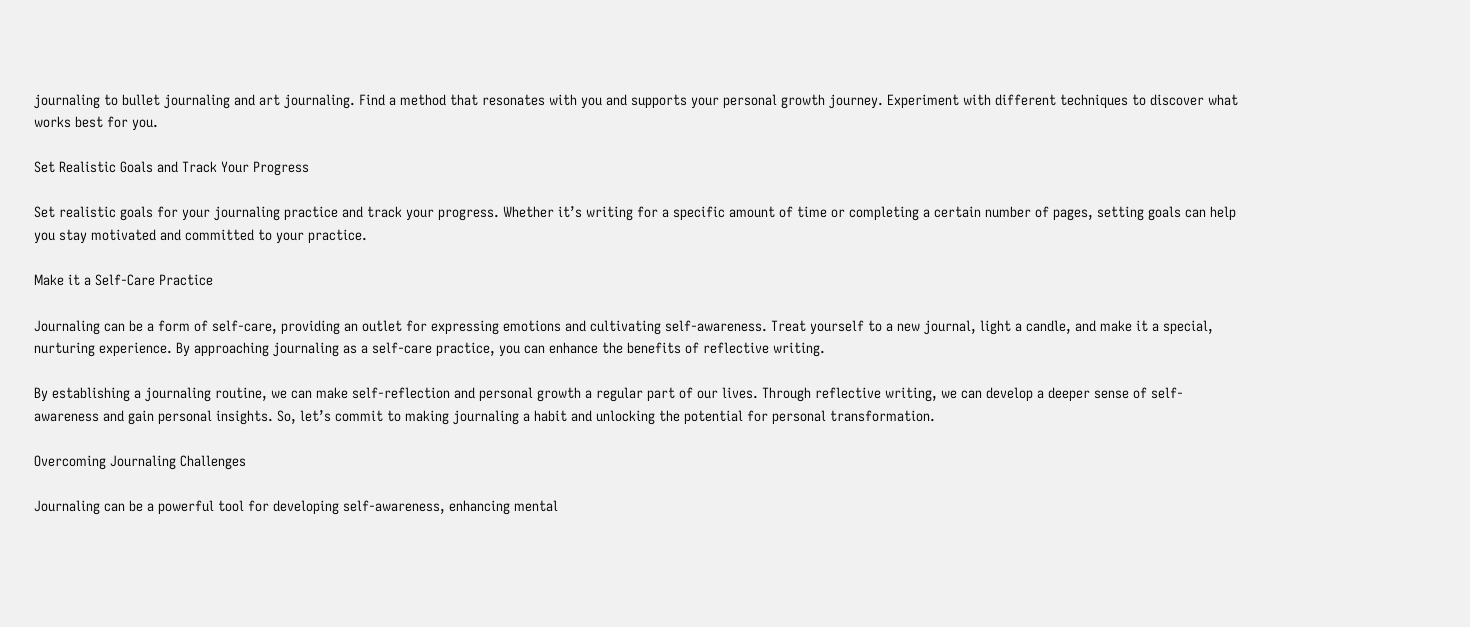journaling to bullet journaling and art journaling. Find a method that resonates with you and supports your personal growth journey. Experiment with different techniques to discover what works best for you.

Set Realistic Goals and Track Your Progress

Set realistic goals for your journaling practice and track your progress. Whether it’s writing for a specific amount of time or completing a certain number of pages, setting goals can help you stay motivated and committed to your practice.

Make it a Self-Care Practice

Journaling can be a form of self-care, providing an outlet for expressing emotions and cultivating self-awareness. Treat yourself to a new journal, light a candle, and make it a special, nurturing experience. By approaching journaling as a self-care practice, you can enhance the benefits of reflective writing.

By establishing a journaling routine, we can make self-reflection and personal growth a regular part of our lives. Through reflective writing, we can develop a deeper sense of self-awareness and gain personal insights. So, let’s commit to making journaling a habit and unlocking the potential for personal transformation.

Overcoming Journaling Challenges

Journaling can be a powerful tool for developing self-awareness, enhancing mental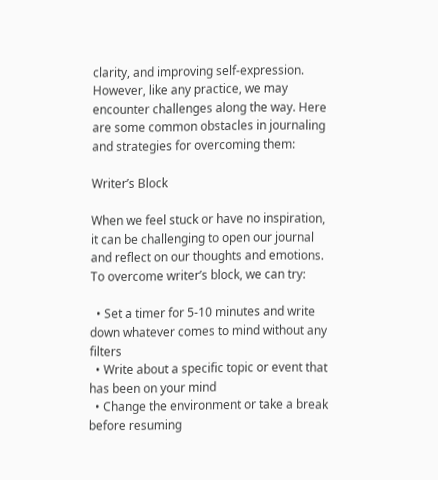clarity, and improving self-expression. However, like any practice, we may encounter challenges along the way. Here are some common obstacles in journaling and strategies for overcoming them:

Writer’s Block

When we feel stuck or have no inspiration, it can be challenging to open our journal and reflect on our thoughts and emotions. To overcome writer’s block, we can try:

  • Set a timer for 5-10 minutes and write down whatever comes to mind without any filters
  • Write about a specific topic or event that has been on your mind
  • Change the environment or take a break before resuming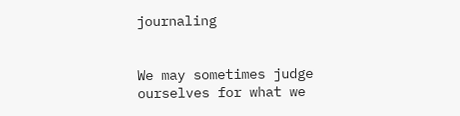journaling


We may sometimes judge ourselves for what we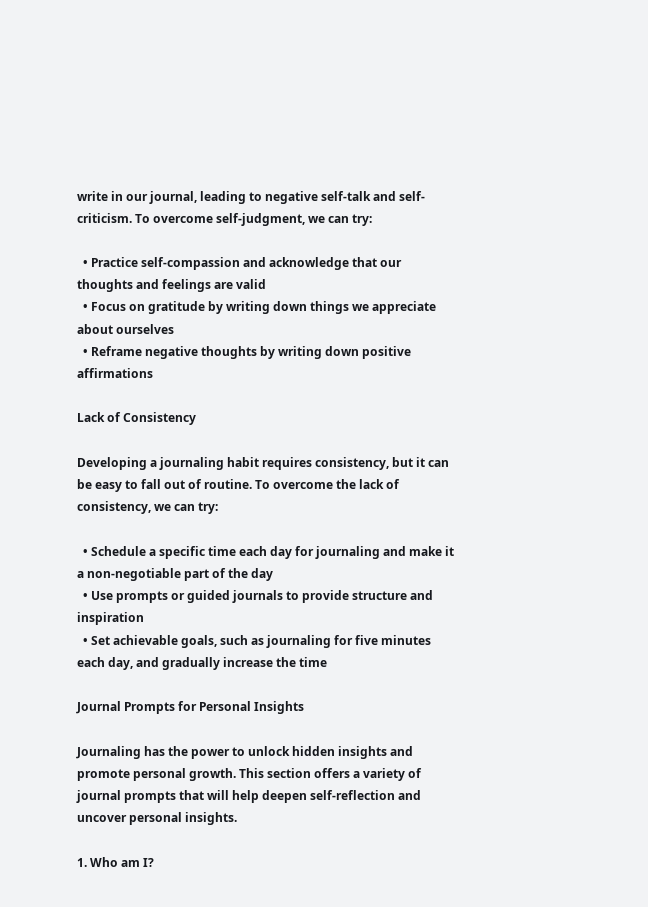write in our journal, leading to negative self-talk and self-criticism. To overcome self-judgment, we can try:

  • Practice self-compassion and acknowledge that our thoughts and feelings are valid
  • Focus on gratitude by writing down things we appreciate about ourselves
  • Reframe negative thoughts by writing down positive affirmations

Lack of Consistency

Developing a journaling habit requires consistency, but it can be easy to fall out of routine. To overcome the lack of consistency, we can try:

  • Schedule a specific time each day for journaling and make it a non-negotiable part of the day
  • Use prompts or guided journals to provide structure and inspiration
  • Set achievable goals, such as journaling for five minutes each day, and gradually increase the time

Journal Prompts for Personal Insights

Journaling has the power to unlock hidden insights and promote personal growth. This section offers a variety of journal prompts that will help deepen self-reflection and uncover personal insights.

1. Who am I?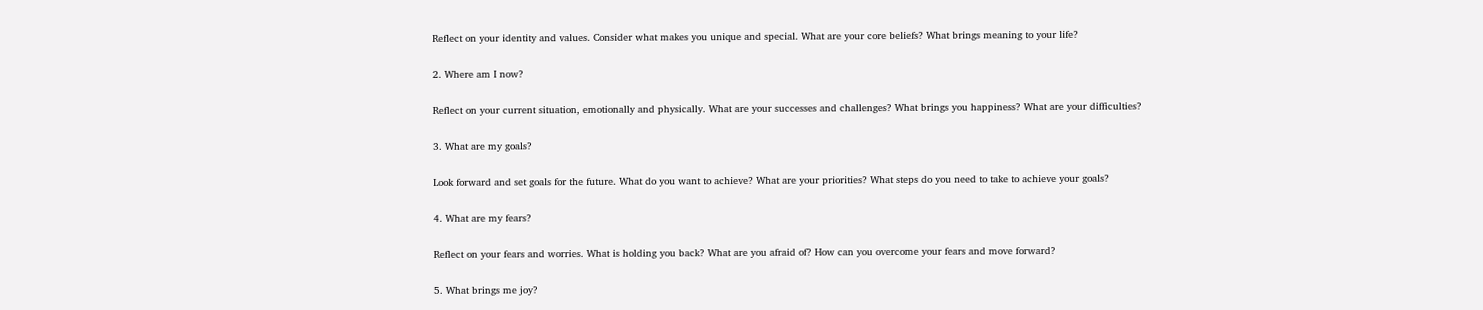Reflect on your identity and values. Consider what makes you unique and special. What are your core beliefs? What brings meaning to your life?

2. Where am I now?

Reflect on your current situation, emotionally and physically. What are your successes and challenges? What brings you happiness? What are your difficulties?

3. What are my goals?

Look forward and set goals for the future. What do you want to achieve? What are your priorities? What steps do you need to take to achieve your goals?

4. What are my fears?

Reflect on your fears and worries. What is holding you back? What are you afraid of? How can you overcome your fears and move forward?

5. What brings me joy?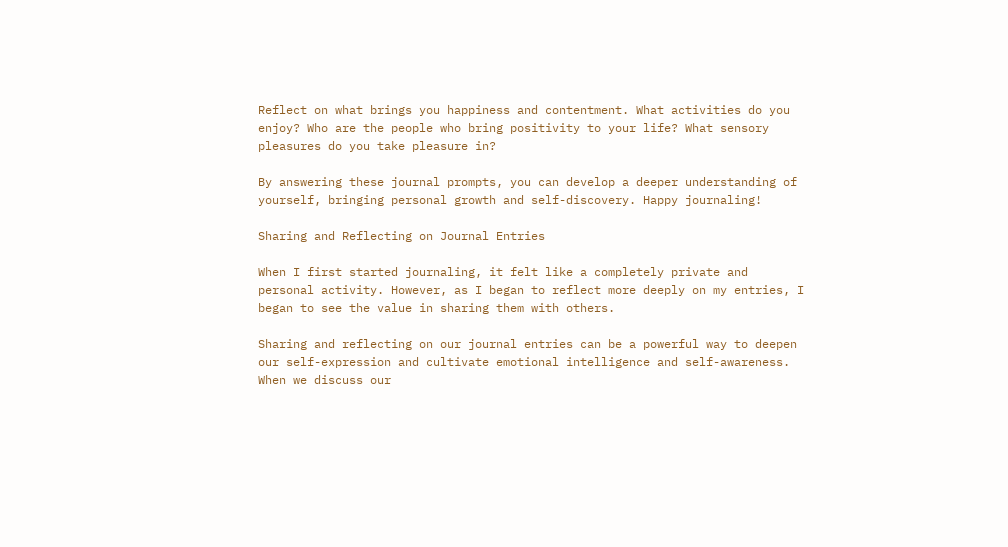Reflect on what brings you happiness and contentment. What activities do you enjoy? Who are the people who bring positivity to your life? What sensory pleasures do you take pleasure in?

By answering these journal prompts, you can develop a deeper understanding of yourself, bringing personal growth and self-discovery. Happy journaling!

Sharing and Reflecting on Journal Entries

When I first started journaling, it felt like a completely private and personal activity. However, as I began to reflect more deeply on my entries, I began to see the value in sharing them with others.

Sharing and reflecting on our journal entries can be a powerful way to deepen our self-expression and cultivate emotional intelligence and self-awareness. When we discuss our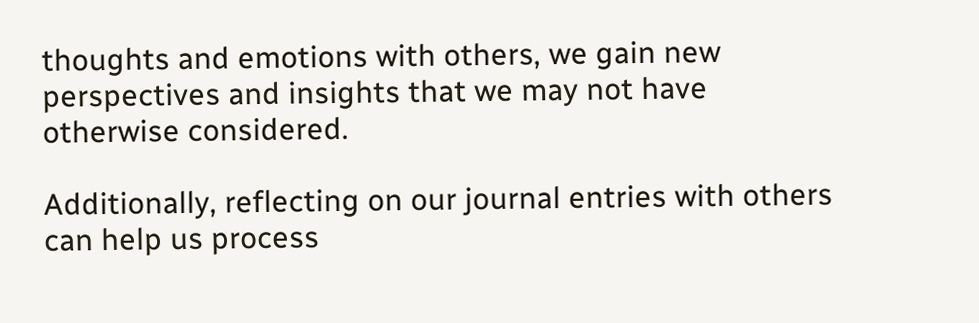thoughts and emotions with others, we gain new perspectives and insights that we may not have otherwise considered.

Additionally, reflecting on our journal entries with others can help us process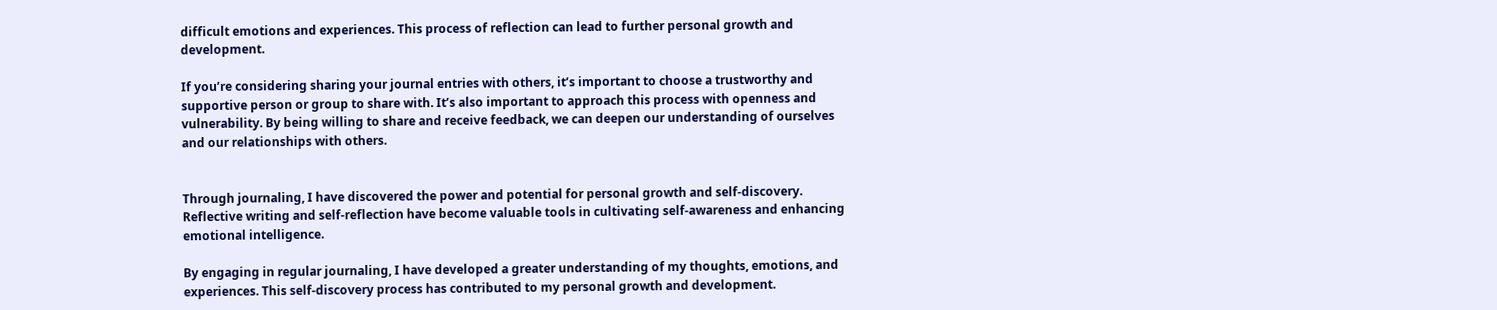difficult emotions and experiences. This process of reflection can lead to further personal growth and development.

If you’re considering sharing your journal entries with others, it’s important to choose a trustworthy and supportive person or group to share with. It’s also important to approach this process with openness and vulnerability. By being willing to share and receive feedback, we can deepen our understanding of ourselves and our relationships with others.


Through journaling, I have discovered the power and potential for personal growth and self-discovery. Reflective writing and self-reflection have become valuable tools in cultivating self-awareness and enhancing emotional intelligence.

By engaging in regular journaling, I have developed a greater understanding of my thoughts, emotions, and experiences. This self-discovery process has contributed to my personal growth and development.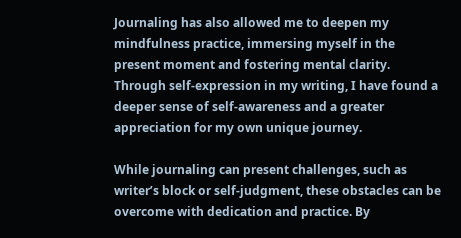Journaling has also allowed me to deepen my mindfulness practice, immersing myself in the present moment and fostering mental clarity. Through self-expression in my writing, I have found a deeper sense of self-awareness and a greater appreciation for my own unique journey.

While journaling can present challenges, such as writer’s block or self-judgment, these obstacles can be overcome with dedication and practice. By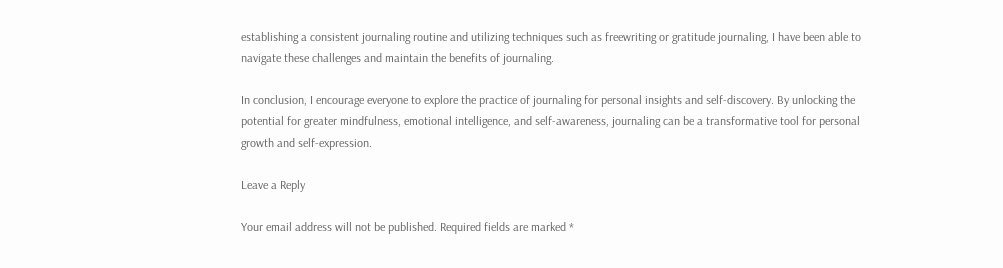establishing a consistent journaling routine and utilizing techniques such as freewriting or gratitude journaling, I have been able to navigate these challenges and maintain the benefits of journaling.

In conclusion, I encourage everyone to explore the practice of journaling for personal insights and self-discovery. By unlocking the potential for greater mindfulness, emotional intelligence, and self-awareness, journaling can be a transformative tool for personal growth and self-expression.

Leave a Reply

Your email address will not be published. Required fields are marked *